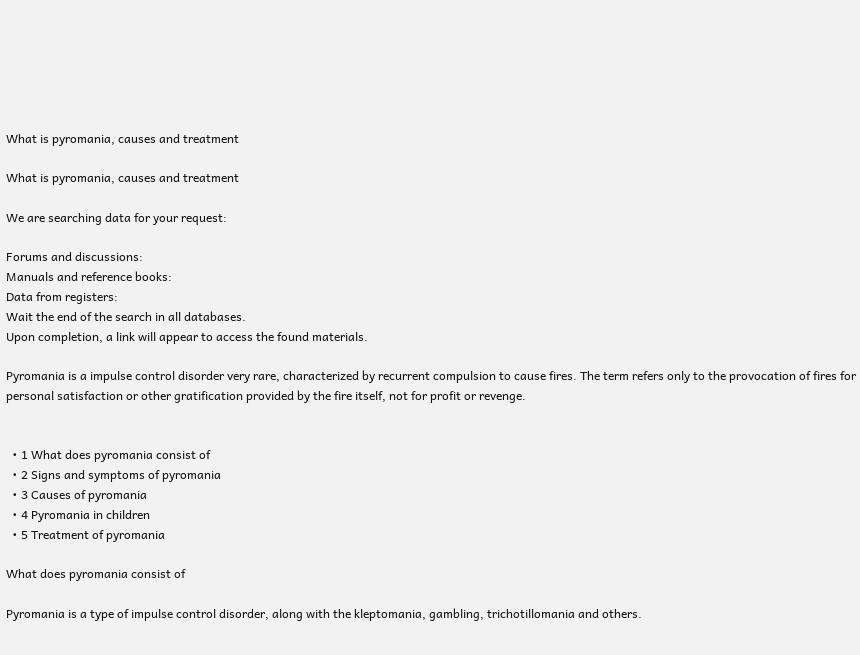What is pyromania, causes and treatment

What is pyromania, causes and treatment

We are searching data for your request:

Forums and discussions:
Manuals and reference books:
Data from registers:
Wait the end of the search in all databases.
Upon completion, a link will appear to access the found materials.

Pyromania is a impulse control disorder very rare, characterized by recurrent compulsion to cause fires. The term refers only to the provocation of fires for personal satisfaction or other gratification provided by the fire itself, not for profit or revenge.


  • 1 What does pyromania consist of
  • 2 Signs and symptoms of pyromania
  • 3 Causes of pyromania
  • 4 Pyromania in children
  • 5 Treatment of pyromania

What does pyromania consist of

Pyromania is a type of impulse control disorder, along with the kleptomania, gambling, trichotillomania and others.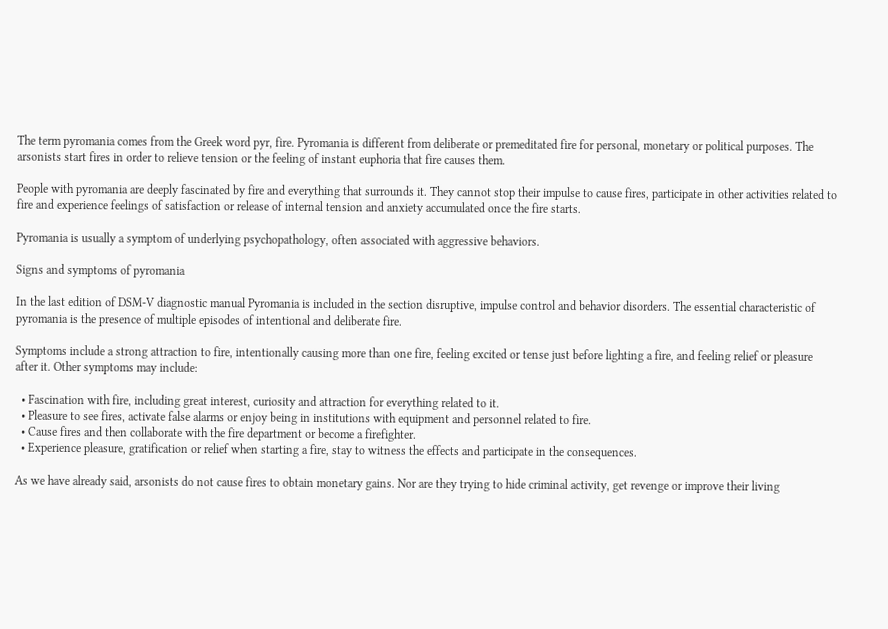The term pyromania comes from the Greek word pyr, fire. Pyromania is different from deliberate or premeditated fire for personal, monetary or political purposes. The arsonists start fires in order to relieve tension or the feeling of instant euphoria that fire causes them.

People with pyromania are deeply fascinated by fire and everything that surrounds it. They cannot stop their impulse to cause fires, participate in other activities related to fire and experience feelings of satisfaction or release of internal tension and anxiety accumulated once the fire starts.

Pyromania is usually a symptom of underlying psychopathology, often associated with aggressive behaviors.

Signs and symptoms of pyromania

In the last edition of DSM-V diagnostic manual Pyromania is included in the section disruptive, impulse control and behavior disorders. The essential characteristic of pyromania is the presence of multiple episodes of intentional and deliberate fire.

Symptoms include a strong attraction to fire, intentionally causing more than one fire, feeling excited or tense just before lighting a fire, and feeling relief or pleasure after it. Other symptoms may include:

  • Fascination with fire, including great interest, curiosity and attraction for everything related to it.
  • Pleasure to see fires, activate false alarms or enjoy being in institutions with equipment and personnel related to fire.
  • Cause fires and then collaborate with the fire department or become a firefighter.
  • Experience pleasure, gratification or relief when starting a fire, stay to witness the effects and participate in the consequences.

As we have already said, arsonists do not cause fires to obtain monetary gains. Nor are they trying to hide criminal activity, get revenge or improve their living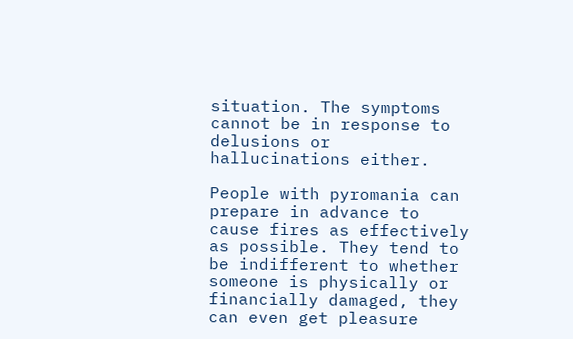situation. The symptoms cannot be in response to delusions or hallucinations either.

People with pyromania can prepare in advance to cause fires as effectively as possible. They tend to be indifferent to whether someone is physically or financially damaged, they can even get pleasure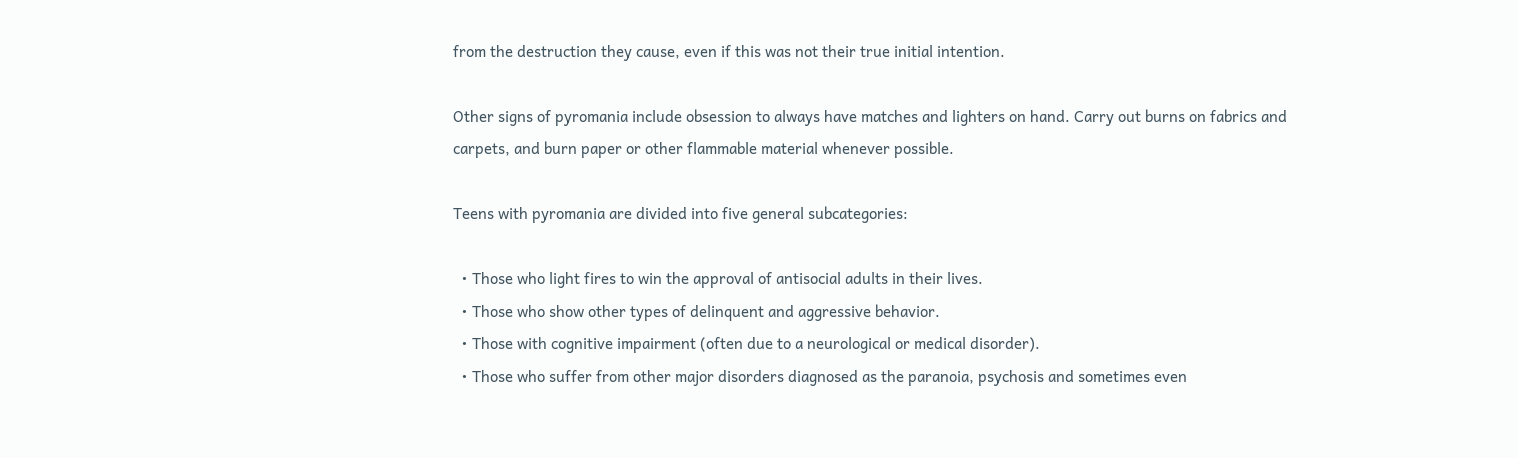from the destruction they cause, even if this was not their true initial intention.

Other signs of pyromania include obsession to always have matches and lighters on hand. Carry out burns on fabrics and carpets, and burn paper or other flammable material whenever possible.

Teens with pyromania are divided into five general subcategories:

  • Those who light fires to win the approval of antisocial adults in their lives.
  • Those who show other types of delinquent and aggressive behavior.
  • Those with cognitive impairment (often due to a neurological or medical disorder).
  • Those who suffer from other major disorders diagnosed as the paranoia, psychosis and sometimes even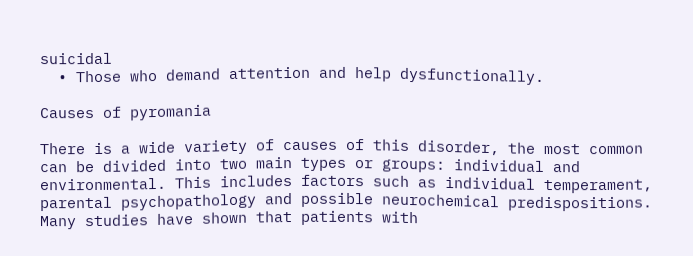suicidal
  • Those who demand attention and help dysfunctionally.

Causes of pyromania

There is a wide variety of causes of this disorder, the most common can be divided into two main types or groups: individual and environmental. This includes factors such as individual temperament, parental psychopathology and possible neurochemical predispositions. Many studies have shown that patients with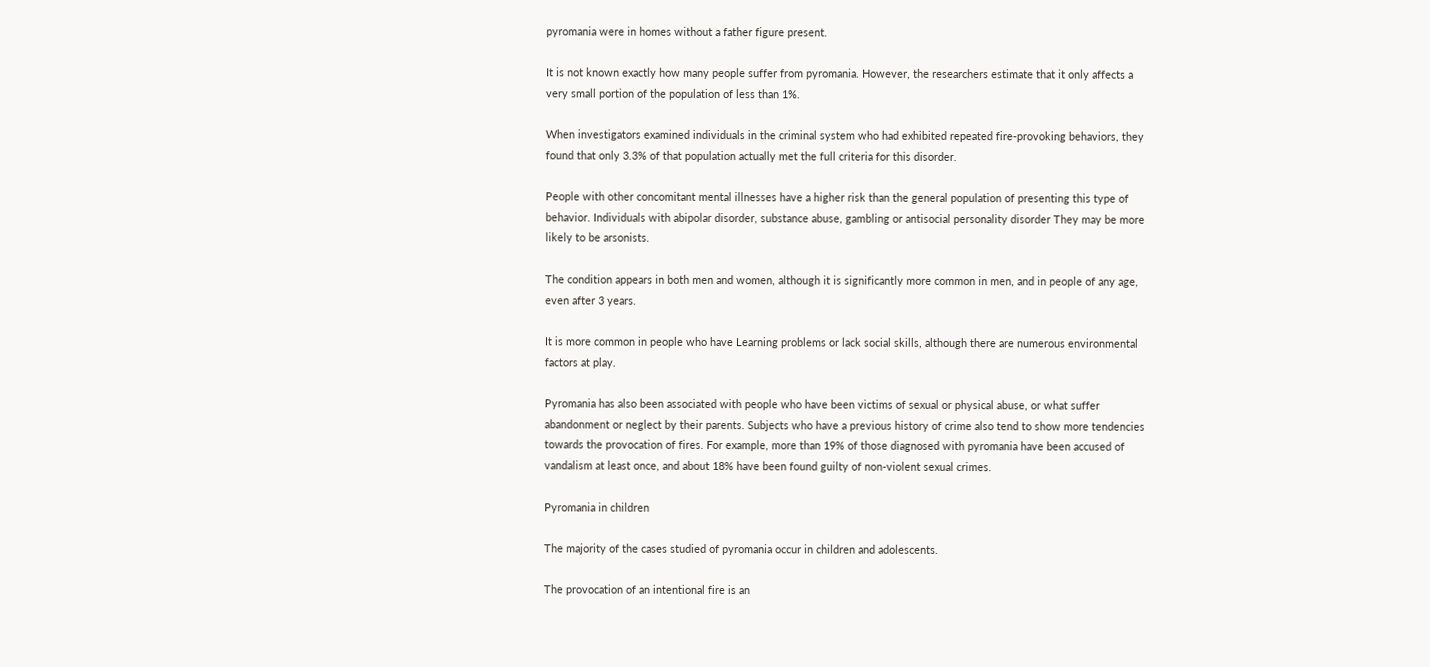pyromania were in homes without a father figure present.

It is not known exactly how many people suffer from pyromania. However, the researchers estimate that it only affects a very small portion of the population of less than 1%.

When investigators examined individuals in the criminal system who had exhibited repeated fire-provoking behaviors, they found that only 3.3% of that population actually met the full criteria for this disorder.

People with other concomitant mental illnesses have a higher risk than the general population of presenting this type of behavior. Individuals with abipolar disorder, substance abuse, gambling or antisocial personality disorder They may be more likely to be arsonists.

The condition appears in both men and women, although it is significantly more common in men, and in people of any age, even after 3 years.

It is more common in people who have Learning problems or lack social skills, although there are numerous environmental factors at play.

Pyromania has also been associated with people who have been victims of sexual or physical abuse, or what suffer abandonment or neglect by their parents. Subjects who have a previous history of crime also tend to show more tendencies towards the provocation of fires. For example, more than 19% of those diagnosed with pyromania have been accused of vandalism at least once, and about 18% have been found guilty of non-violent sexual crimes.

Pyromania in children

The majority of the cases studied of pyromania occur in children and adolescents.

The provocation of an intentional fire is an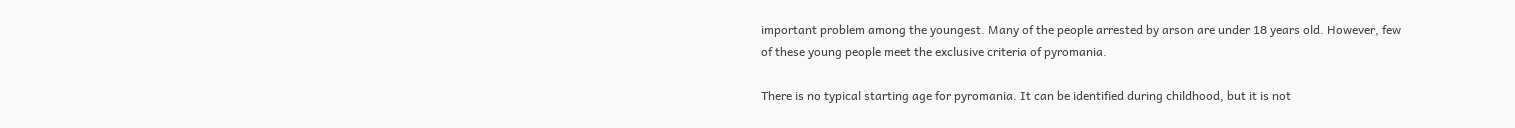important problem among the youngest. Many of the people arrested by arson are under 18 years old. However, few of these young people meet the exclusive criteria of pyromania.

There is no typical starting age for pyromania. It can be identified during childhood, but it is not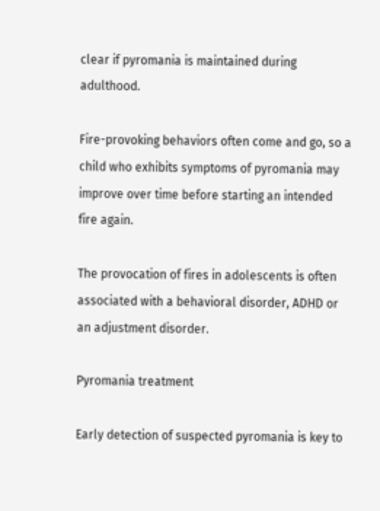clear if pyromania is maintained during adulthood.

Fire-provoking behaviors often come and go, so a child who exhibits symptoms of pyromania may improve over time before starting an intended fire again.

The provocation of fires in adolescents is often associated with a behavioral disorder, ADHD or an adjustment disorder.

Pyromania treatment

Early detection of suspected pyromania is key to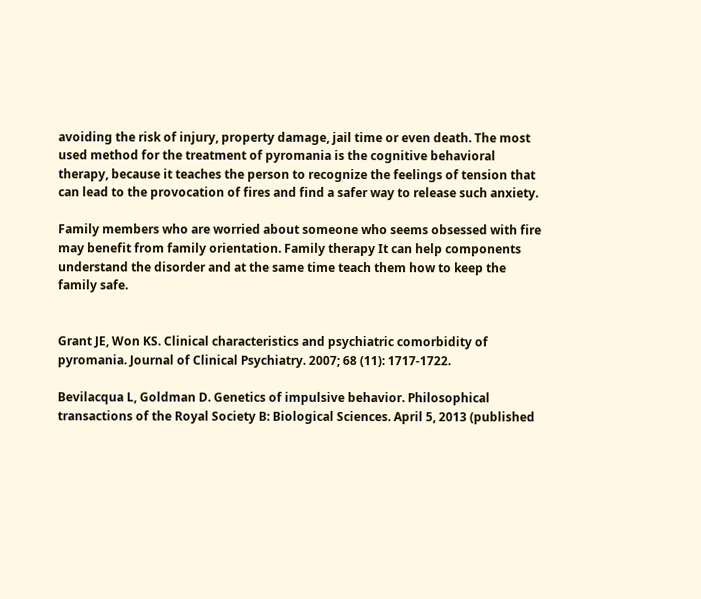avoiding the risk of injury, property damage, jail time or even death. The most used method for the treatment of pyromania is the cognitive behavioral therapy, because it teaches the person to recognize the feelings of tension that can lead to the provocation of fires and find a safer way to release such anxiety.

Family members who are worried about someone who seems obsessed with fire may benefit from family orientation. Family therapy It can help components understand the disorder and at the same time teach them how to keep the family safe.


Grant JE, Won KS. Clinical characteristics and psychiatric comorbidity of pyromania. Journal of Clinical Psychiatry. 2007; 68 (11): 1717-1722.

Bevilacqua L, Goldman D. Genetics of impulsive behavior. Philosophical transactions of the Royal Society B: Biological Sciences. April 5, 2013 (published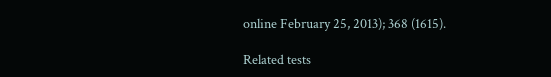online February 25, 2013); 368 (1615).

Related tests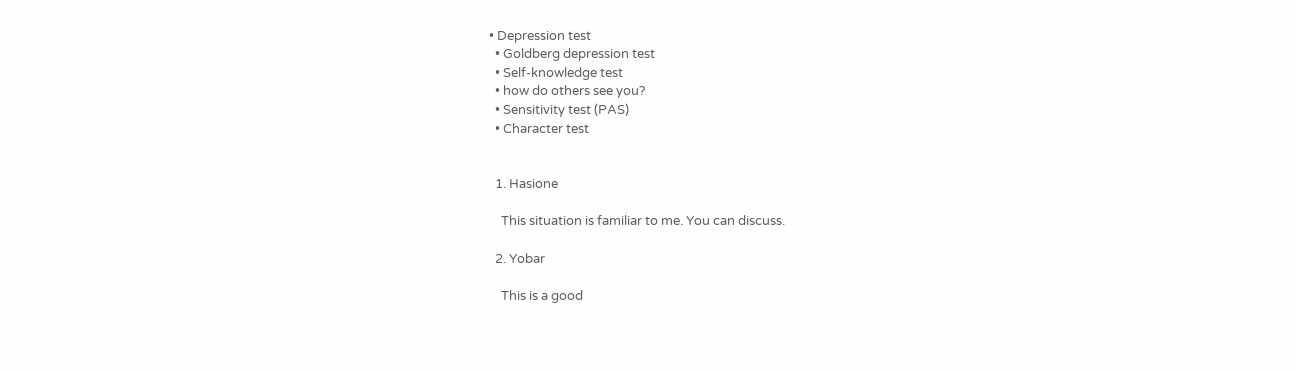• Depression test
  • Goldberg depression test
  • Self-knowledge test
  • how do others see you?
  • Sensitivity test (PAS)
  • Character test


  1. Hasione

    This situation is familiar to me. You can discuss.

  2. Yobar

    This is a good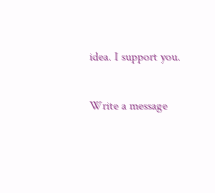idea. I support you.

Write a message